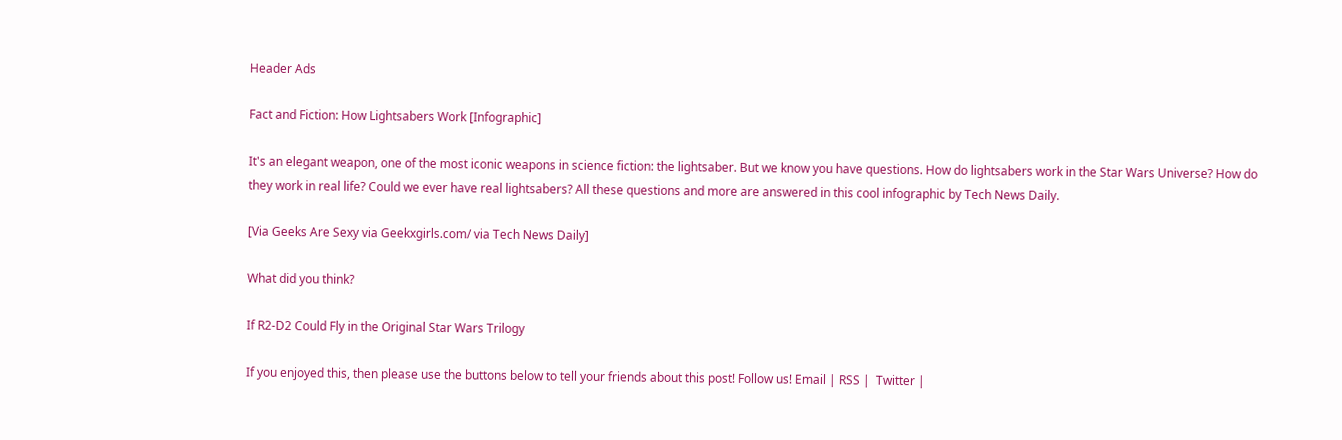Header Ads

Fact and Fiction: How Lightsabers Work [Infographic]

It's an elegant weapon, one of the most iconic weapons in science fiction: the lightsaber. But we know you have questions. How do lightsabers work in the Star Wars Universe? How do they work in real life? Could we ever have real lightsabers? All these questions and more are answered in this cool infographic by Tech News Daily.

[Via Geeks Are Sexy via Geekxgirls.com/ via Tech News Daily]

What did you think?

If R2-D2 Could Fly in the Original Star Wars Trilogy

If you enjoyed this, then please use the buttons below to tell your friends about this post! Follow us! Email | RSS |  Twitter |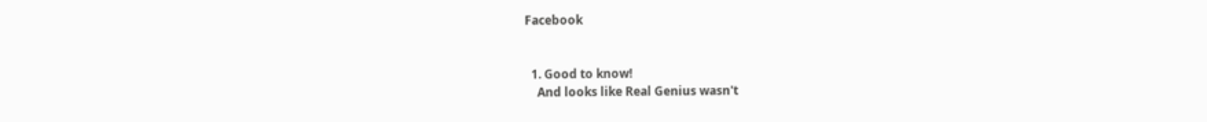Facebook


  1. Good to know!
    And looks like Real Genius wasn't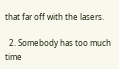that far off with the lasers.

  2. Somebody has too much time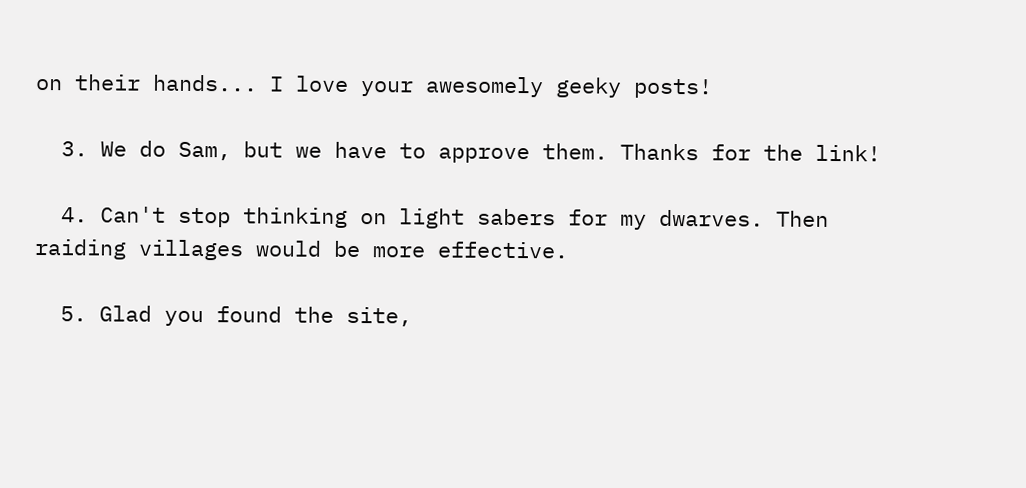on their hands... I love your awesomely geeky posts!

  3. We do Sam, but we have to approve them. Thanks for the link!

  4. Can't stop thinking on light sabers for my dwarves. Then raiding villages would be more effective.

  5. Glad you found the site,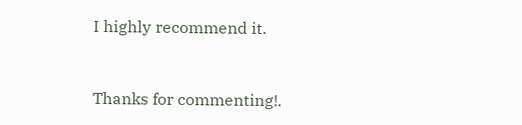I highly recommend it.


Thanks for commenting!.